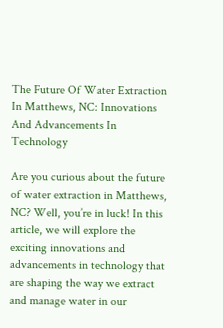The Future Of Water Extraction In Matthews, NC: Innovations And Advancements In Technology

Are you curious about the future of water extraction in Matthews, NC? Well, you’re in luck! In this article, we will explore the exciting innovations and advancements in technology that are shaping the way we extract and manage water in our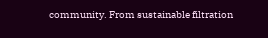community. From sustainable filtration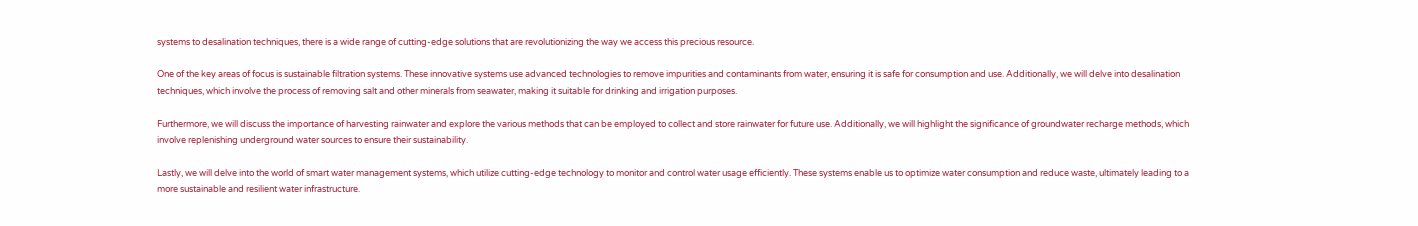systems to desalination techniques, there is a wide range of cutting-edge solutions that are revolutionizing the way we access this precious resource.

One of the key areas of focus is sustainable filtration systems. These innovative systems use advanced technologies to remove impurities and contaminants from water, ensuring it is safe for consumption and use. Additionally, we will delve into desalination techniques, which involve the process of removing salt and other minerals from seawater, making it suitable for drinking and irrigation purposes.

Furthermore, we will discuss the importance of harvesting rainwater and explore the various methods that can be employed to collect and store rainwater for future use. Additionally, we will highlight the significance of groundwater recharge methods, which involve replenishing underground water sources to ensure their sustainability.

Lastly, we will delve into the world of smart water management systems, which utilize cutting-edge technology to monitor and control water usage efficiently. These systems enable us to optimize water consumption and reduce waste, ultimately leading to a more sustainable and resilient water infrastructure.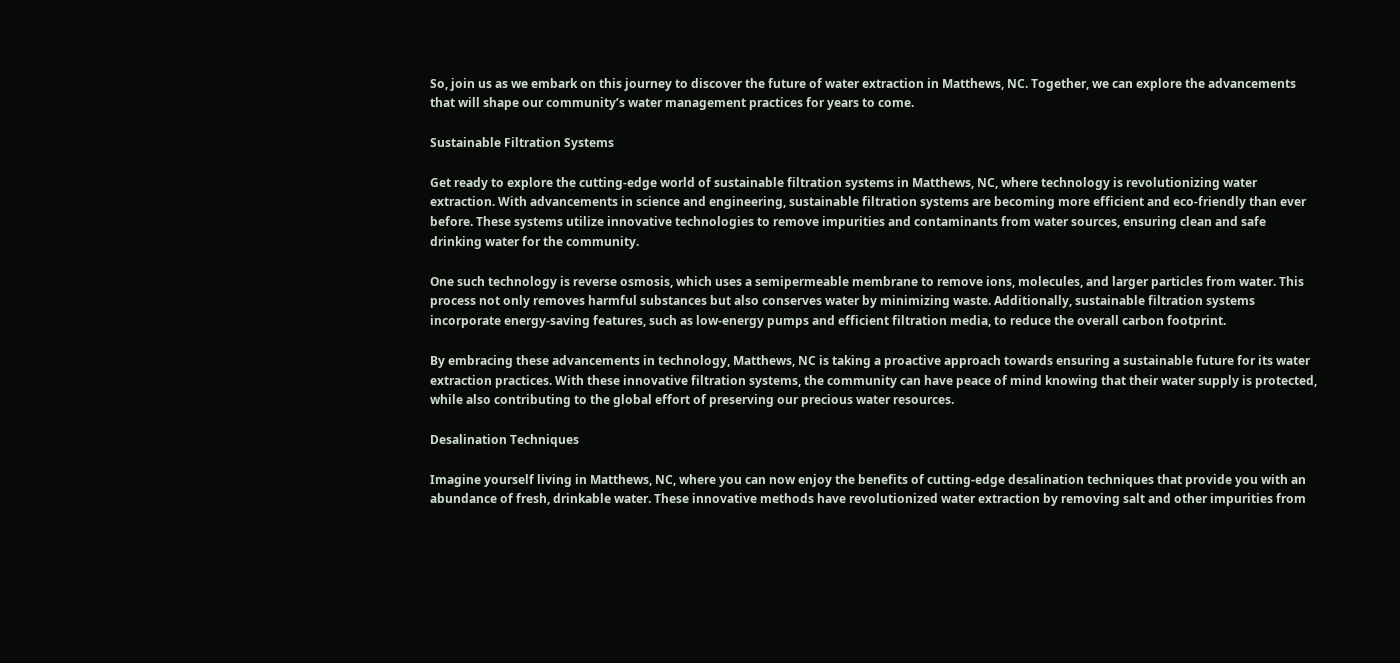So, join us as we embark on this journey to discover the future of water extraction in Matthews, NC. Together, we can explore the advancements that will shape our community’s water management practices for years to come.

Sustainable Filtration Systems

Get ready to explore the cutting-edge world of sustainable filtration systems in Matthews, NC, where technology is revolutionizing water extraction. With advancements in science and engineering, sustainable filtration systems are becoming more efficient and eco-friendly than ever before. These systems utilize innovative technologies to remove impurities and contaminants from water sources, ensuring clean and safe drinking water for the community.

One such technology is reverse osmosis, which uses a semipermeable membrane to remove ions, molecules, and larger particles from water. This process not only removes harmful substances but also conserves water by minimizing waste. Additionally, sustainable filtration systems incorporate energy-saving features, such as low-energy pumps and efficient filtration media, to reduce the overall carbon footprint.

By embracing these advancements in technology, Matthews, NC is taking a proactive approach towards ensuring a sustainable future for its water extraction practices. With these innovative filtration systems, the community can have peace of mind knowing that their water supply is protected, while also contributing to the global effort of preserving our precious water resources.

Desalination Techniques

Imagine yourself living in Matthews, NC, where you can now enjoy the benefits of cutting-edge desalination techniques that provide you with an abundance of fresh, drinkable water. These innovative methods have revolutionized water extraction by removing salt and other impurities from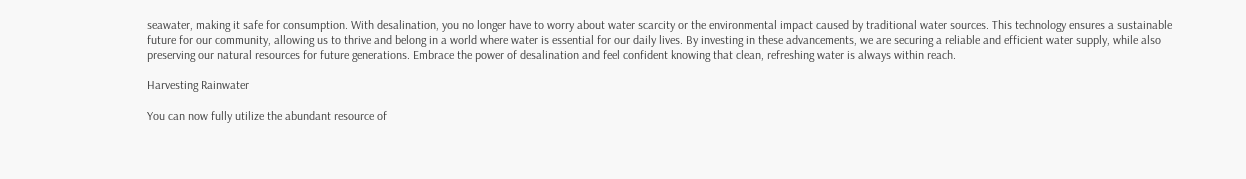seawater, making it safe for consumption. With desalination, you no longer have to worry about water scarcity or the environmental impact caused by traditional water sources. This technology ensures a sustainable future for our community, allowing us to thrive and belong in a world where water is essential for our daily lives. By investing in these advancements, we are securing a reliable and efficient water supply, while also preserving our natural resources for future generations. Embrace the power of desalination and feel confident knowing that clean, refreshing water is always within reach.

Harvesting Rainwater

You can now fully utilize the abundant resource of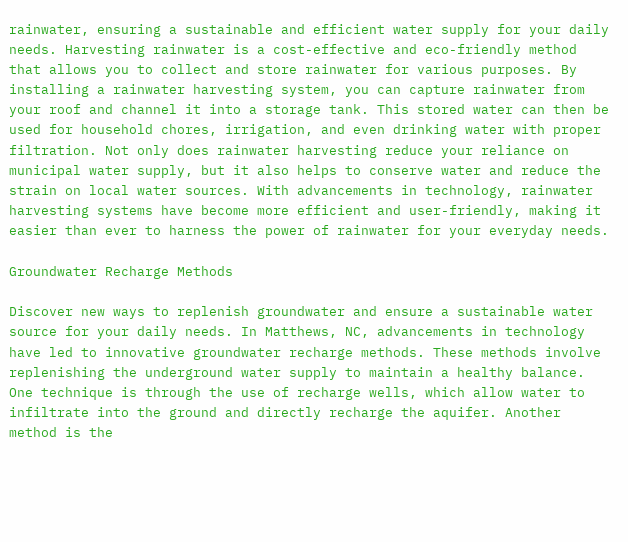rainwater, ensuring a sustainable and efficient water supply for your daily needs. Harvesting rainwater is a cost-effective and eco-friendly method that allows you to collect and store rainwater for various purposes. By installing a rainwater harvesting system, you can capture rainwater from your roof and channel it into a storage tank. This stored water can then be used for household chores, irrigation, and even drinking water with proper filtration. Not only does rainwater harvesting reduce your reliance on municipal water supply, but it also helps to conserve water and reduce the strain on local water sources. With advancements in technology, rainwater harvesting systems have become more efficient and user-friendly, making it easier than ever to harness the power of rainwater for your everyday needs.

Groundwater Recharge Methods

Discover new ways to replenish groundwater and ensure a sustainable water source for your daily needs. In Matthews, NC, advancements in technology have led to innovative groundwater recharge methods. These methods involve replenishing the underground water supply to maintain a healthy balance. One technique is through the use of recharge wells, which allow water to infiltrate into the ground and directly recharge the aquifer. Another method is the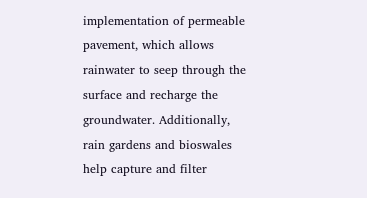implementation of permeable pavement, which allows rainwater to seep through the surface and recharge the groundwater. Additionally, rain gardens and bioswales help capture and filter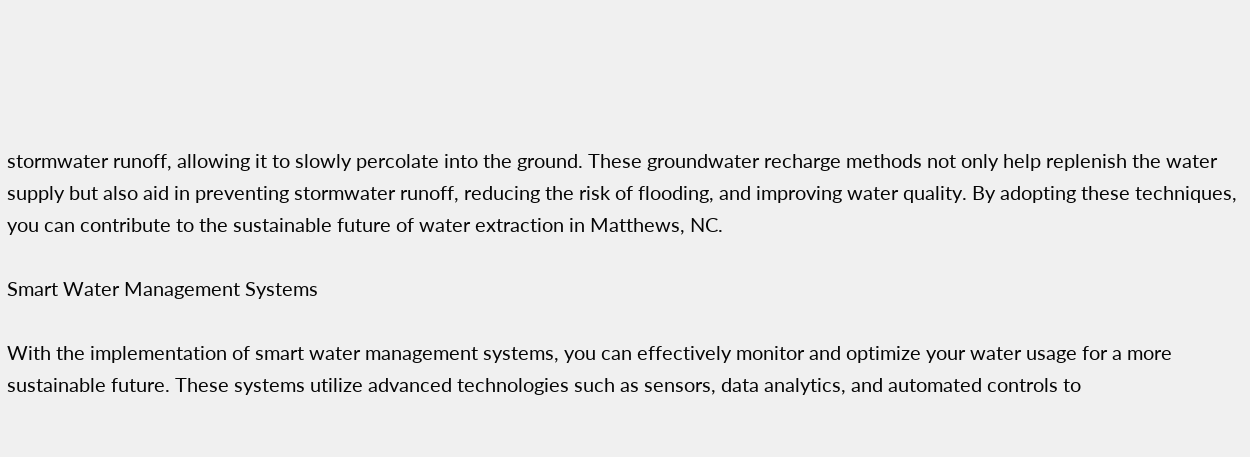stormwater runoff, allowing it to slowly percolate into the ground. These groundwater recharge methods not only help replenish the water supply but also aid in preventing stormwater runoff, reducing the risk of flooding, and improving water quality. By adopting these techniques, you can contribute to the sustainable future of water extraction in Matthews, NC.

Smart Water Management Systems

With the implementation of smart water management systems, you can effectively monitor and optimize your water usage for a more sustainable future. These systems utilize advanced technologies such as sensors, data analytics, and automated controls to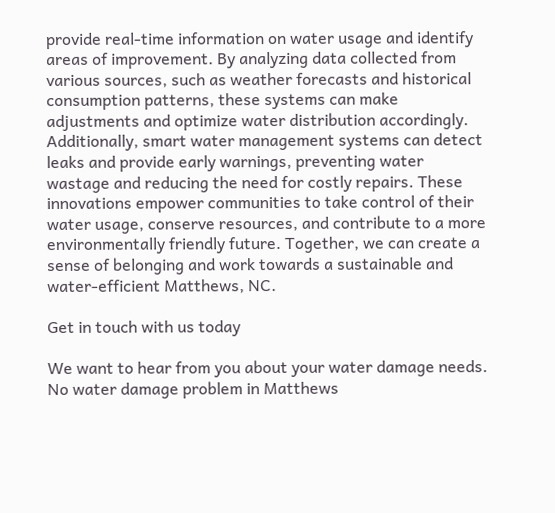provide real-time information on water usage and identify areas of improvement. By analyzing data collected from various sources, such as weather forecasts and historical consumption patterns, these systems can make adjustments and optimize water distribution accordingly. Additionally, smart water management systems can detect leaks and provide early warnings, preventing water wastage and reducing the need for costly repairs. These innovations empower communities to take control of their water usage, conserve resources, and contribute to a more environmentally friendly future. Together, we can create a sense of belonging and work towards a sustainable and water-efficient Matthews, NC.

Get in touch with us today

We want to hear from you about your water damage needs. No water damage problem in Matthews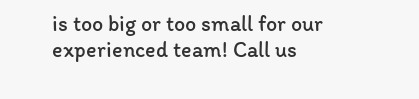is too big or too small for our experienced team! Call us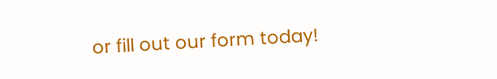or fill out our form today!